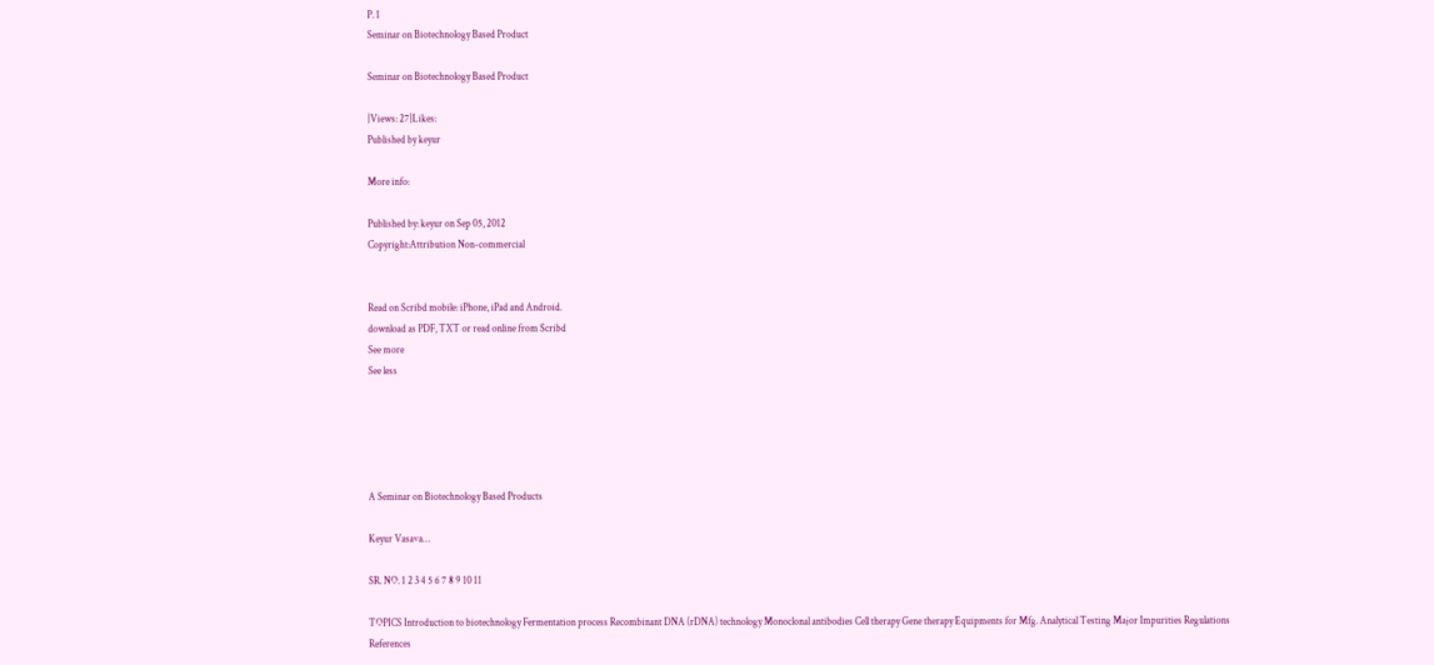P. 1
Seminar on Biotechnology Based Product

Seminar on Biotechnology Based Product

|Views: 27|Likes:
Published by keyur

More info:

Published by: keyur on Sep 05, 2012
Copyright:Attribution Non-commercial


Read on Scribd mobile: iPhone, iPad and Android.
download as PDF, TXT or read online from Scribd
See more
See less





A Seminar on Biotechnology Based Products

Keyur Vasava…

SR. NO. 1 2 3 4 5 6 7 8 9 10 11

TOPICS Introduction to biotechnology Fermentation process Recombinant DNA (rDNA) technology Monoclonal antibodies Cell therapy Gene therapy Equipments for Mfg. Analytical Testing Major Impurities Regulations References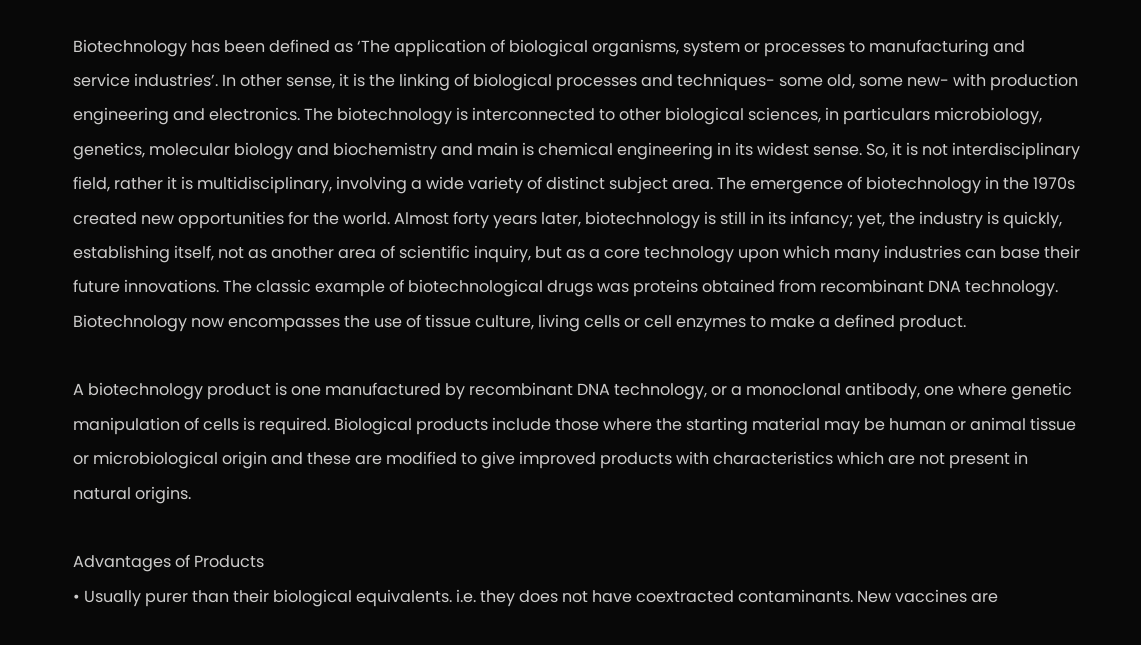Biotechnology has been defined as ‘The application of biological organisms, system or processes to manufacturing and service industries’. In other sense, it is the linking of biological processes and techniques- some old, some new- with production engineering and electronics. The biotechnology is interconnected to other biological sciences, in particulars microbiology, genetics, molecular biology and biochemistry and main is chemical engineering in its widest sense. So, it is not interdisciplinary field, rather it is multidisciplinary, involving a wide variety of distinct subject area. The emergence of biotechnology in the 1970s created new opportunities for the world. Almost forty years later, biotechnology is still in its infancy; yet, the industry is quickly, establishing itself, not as another area of scientific inquiry, but as a core technology upon which many industries can base their future innovations. The classic example of biotechnological drugs was proteins obtained from recombinant DNA technology. Biotechnology now encompasses the use of tissue culture, living cells or cell enzymes to make a defined product.

A biotechnology product is one manufactured by recombinant DNA technology, or a monoclonal antibody, one where genetic manipulation of cells is required. Biological products include those where the starting material may be human or animal tissue or microbiological origin and these are modified to give improved products with characteristics which are not present in natural origins.

Advantages of Products
• Usually purer than their biological equivalents. i.e. they does not have coextracted contaminants. New vaccines are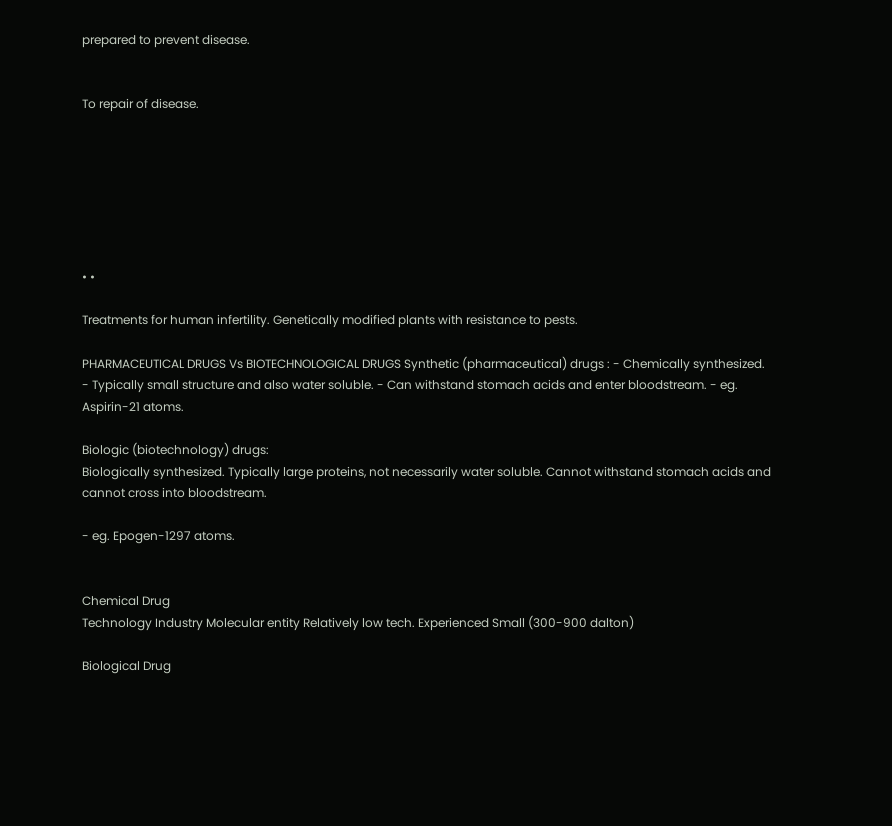prepared to prevent disease.


To repair of disease.







• •

Treatments for human infertility. Genetically modified plants with resistance to pests.

PHARMACEUTICAL DRUGS Vs BIOTECHNOLOGICAL DRUGS Synthetic (pharmaceutical) drugs : - Chemically synthesized.
- Typically small structure and also water soluble. - Can withstand stomach acids and enter bloodstream. - eg. Aspirin-21 atoms.

Biologic (biotechnology) drugs:
Biologically synthesized. Typically large proteins, not necessarily water soluble. Cannot withstand stomach acids and cannot cross into bloodstream.

- eg. Epogen-1297 atoms.


Chemical Drug
Technology Industry Molecular entity Relatively low tech. Experienced Small (300-900 dalton)

Biological Drug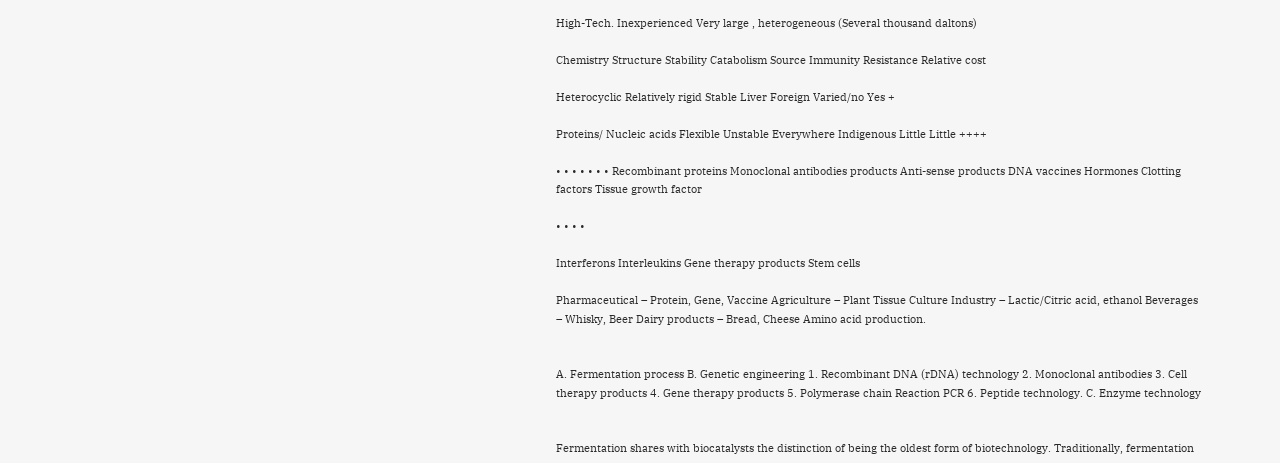High-Tech. Inexperienced Very large , heterogeneous (Several thousand daltons)

Chemistry Structure Stability Catabolism Source Immunity Resistance Relative cost

Heterocyclic Relatively rigid Stable Liver Foreign Varied/no Yes +

Proteins/ Nucleic acids Flexible Unstable Everywhere Indigenous Little Little ++++

• • • • • • • Recombinant proteins Monoclonal antibodies products Anti-sense products DNA vaccines Hormones Clotting factors Tissue growth factor

• • • •

Interferons Interleukins Gene therapy products Stem cells

Pharmaceutical – Protein, Gene, Vaccine Agriculture – Plant Tissue Culture Industry – Lactic/Citric acid, ethanol Beverages – Whisky, Beer Dairy products – Bread, Cheese Amino acid production.


A. Fermentation process B. Genetic engineering 1. Recombinant DNA (rDNA) technology 2. Monoclonal antibodies 3. Cell therapy products 4. Gene therapy products 5. Polymerase chain Reaction PCR 6. Peptide technology. C. Enzyme technology


Fermentation shares with biocatalysts the distinction of being the oldest form of biotechnology. Traditionally, fermentation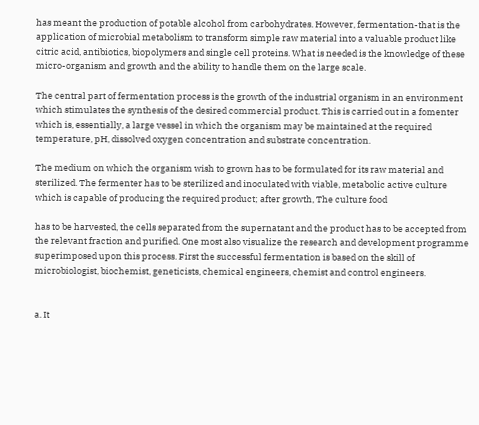has meant the production of potable alcohol from carbohydrates. However, fermentation-that is the application of microbial metabolism to transform simple raw material into a valuable product like citric acid, antibiotics, biopolymers and single cell proteins. What is needed is the knowledge of these micro-organism and growth and the ability to handle them on the large scale.

The central part of fermentation process is the growth of the industrial organism in an environment which stimulates the synthesis of the desired commercial product. This is carried out in a fomenter which is, essentially, a large vessel in which the organism may be maintained at the required temperature, pH, dissolved oxygen concentration and substrate concentration.

The medium on which the organism wish to grown has to be formulated for its raw material and sterilized. The fermenter has to be sterilized and inoculated with viable, metabolic active culture which is capable of producing the required product; after growth, The culture food

has to be harvested, the cells separated from the supernatant and the product has to be accepted from the relevant fraction and purified. One most also visualize the research and development programme superimposed upon this process. First the successful fermentation is based on the skill of microbiologist, biochemist, geneticists, chemical engineers, chemist and control engineers.


a. It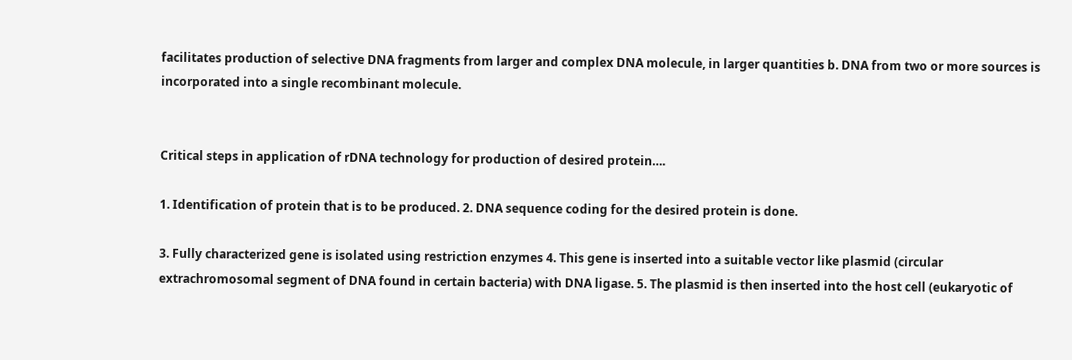facilitates production of selective DNA fragments from larger and complex DNA molecule, in larger quantities b. DNA from two or more sources is incorporated into a single recombinant molecule.


Critical steps in application of rDNA technology for production of desired protein….

1. Identification of protein that is to be produced. 2. DNA sequence coding for the desired protein is done.

3. Fully characterized gene is isolated using restriction enzymes 4. This gene is inserted into a suitable vector like plasmid (circular extrachromosomal segment of DNA found in certain bacteria) with DNA ligase. 5. The plasmid is then inserted into the host cell (eukaryotic of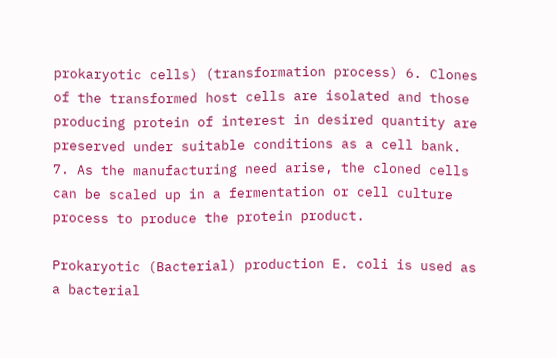prokaryotic cells) (transformation process) 6. Clones of the transformed host cells are isolated and those producing protein of interest in desired quantity are preserved under suitable conditions as a cell bank. 7. As the manufacturing need arise, the cloned cells can be scaled up in a fermentation or cell culture process to produce the protein product.

Prokaryotic (Bacterial) production E. coli is used as a bacterial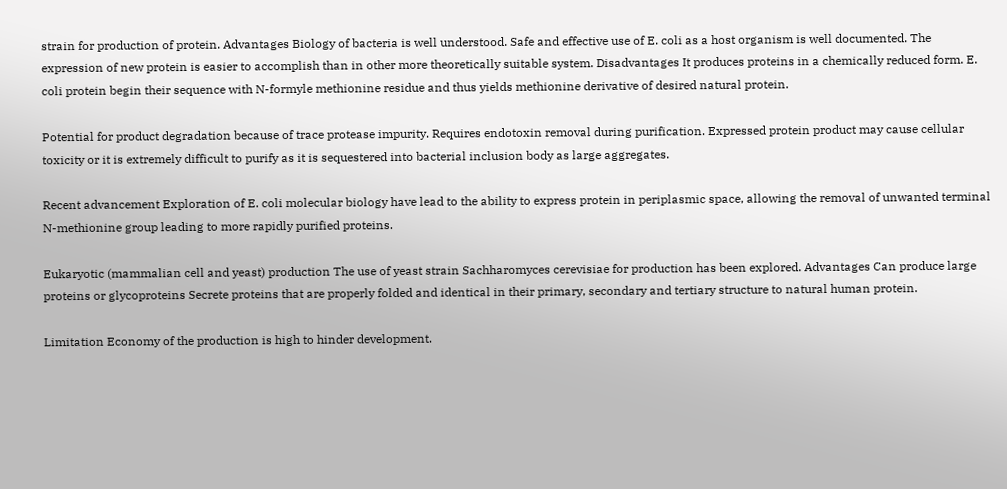strain for production of protein. Advantages Biology of bacteria is well understood. Safe and effective use of E. coli as a host organism is well documented. The expression of new protein is easier to accomplish than in other more theoretically suitable system. Disadvantages It produces proteins in a chemically reduced form. E. coli protein begin their sequence with N-formyle methionine residue and thus yields methionine derivative of desired natural protein.

Potential for product degradation because of trace protease impurity. Requires endotoxin removal during purification. Expressed protein product may cause cellular toxicity or it is extremely difficult to purify as it is sequestered into bacterial inclusion body as large aggregates.

Recent advancement Exploration of E. coli molecular biology have lead to the ability to express protein in periplasmic space, allowing the removal of unwanted terminal N-methionine group leading to more rapidly purified proteins.

Eukaryotic (mammalian cell and yeast) production The use of yeast strain Sachharomyces cerevisiae for production has been explored. Advantages Can produce large proteins or glycoproteins Secrete proteins that are properly folded and identical in their primary, secondary and tertiary structure to natural human protein.

Limitation Economy of the production is high to hinder development.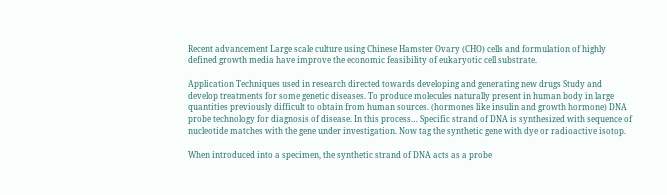Recent advancement Large scale culture using Chinese Hamster Ovary (CHO) cells and formulation of highly defined growth media have improve the economic feasibility of eukaryotic cell substrate.

Application Techniques used in research directed towards developing and generating new drugs Study and develop treatments for some genetic diseases. To produce molecules naturally present in human body in large quantities previously difficult to obtain from human sources. (hormones like insulin and growth hormone) DNA probe technology for diagnosis of disease. In this process… Specific strand of DNA is synthesized with sequence of nucleotide matches with the gene under investigation. Now tag the synthetic gene with dye or radioactive isotop.

When introduced into a specimen, the synthetic strand of DNA acts as a probe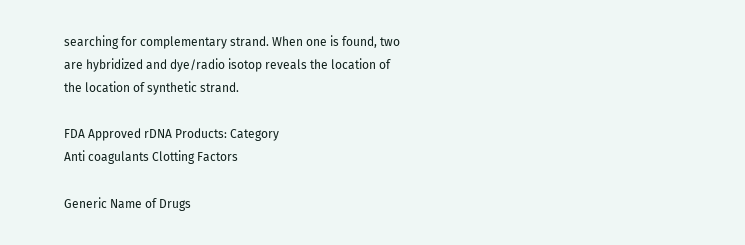searching for complementary strand. When one is found, two are hybridized and dye/radio isotop reveals the location of the location of synthetic strand.

FDA Approved rDNA Products: Category
Anti coagulants Clotting Factors

Generic Name of Drugs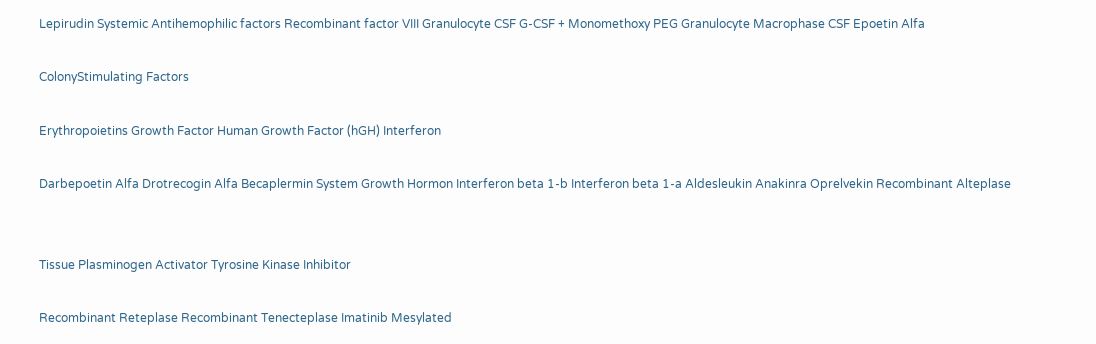Lepirudin Systemic Antihemophilic factors Recombinant factor VIII Granulocyte CSF G-CSF + Monomethoxy PEG Granulocyte Macrophase CSF Epoetin Alfa

ColonyStimulating Factors

Erythropoietins Growth Factor Human Growth Factor (hGH) Interferon

Darbepoetin Alfa Drotrecogin Alfa Becaplermin System Growth Hormon Interferon beta 1-b Interferon beta 1-a Aldesleukin Anakinra Oprelvekin Recombinant Alteplase


Tissue Plasminogen Activator Tyrosine Kinase Inhibitor

Recombinant Reteplase Recombinant Tenecteplase Imatinib Mesylated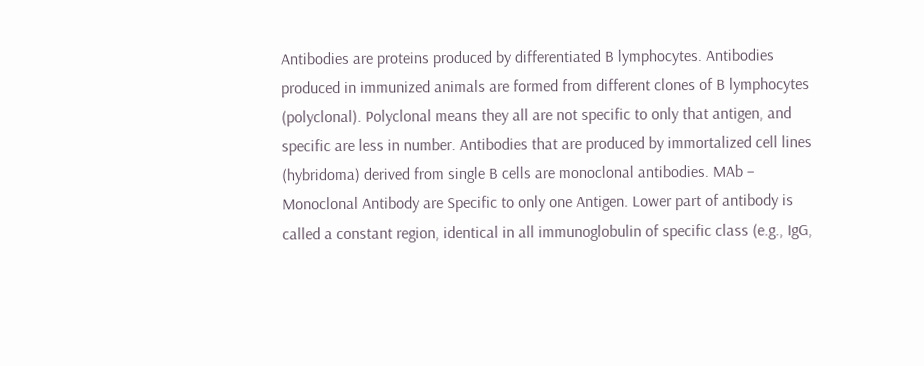Antibodies are proteins produced by differentiated B lymphocytes. Antibodies produced in immunized animals are formed from different clones of B lymphocytes (polyclonal). Polyclonal means they all are not specific to only that antigen, and specific are less in number. Antibodies that are produced by immortalized cell lines (hybridoma) derived from single B cells are monoclonal antibodies. MAb – Monoclonal Antibody are Specific to only one Antigen. Lower part of antibody is called a constant region, identical in all immunoglobulin of specific class (e.g., IgG,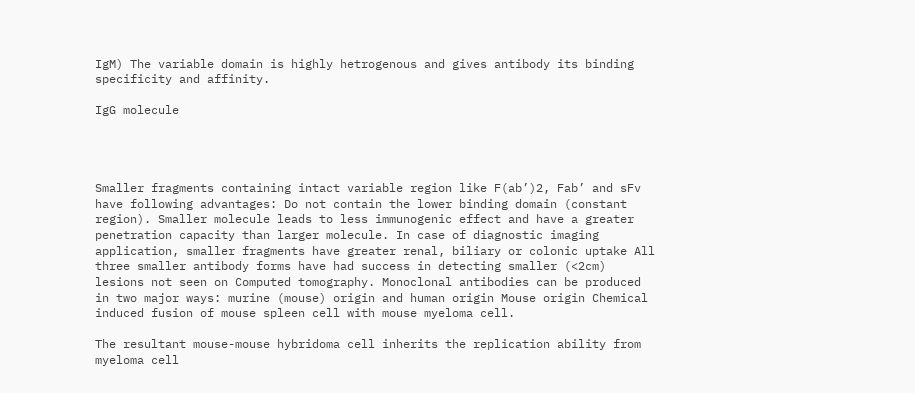IgM) The variable domain is highly hetrogenous and gives antibody its binding specificity and affinity.

IgG molecule




Smaller fragments containing intact variable region like F(ab’)2, Fab’ and sFv have following advantages: Do not contain the lower binding domain (constant region). Smaller molecule leads to less immunogenic effect and have a greater penetration capacity than larger molecule. In case of diagnostic imaging application, smaller fragments have greater renal, biliary or colonic uptake All three smaller antibody forms have had success in detecting smaller (<2cm) lesions not seen on Computed tomography. Monoclonal antibodies can be produced in two major ways: murine (mouse) origin and human origin Mouse origin Chemical induced fusion of mouse spleen cell with mouse myeloma cell.

The resultant mouse-mouse hybridoma cell inherits the replication ability from myeloma cell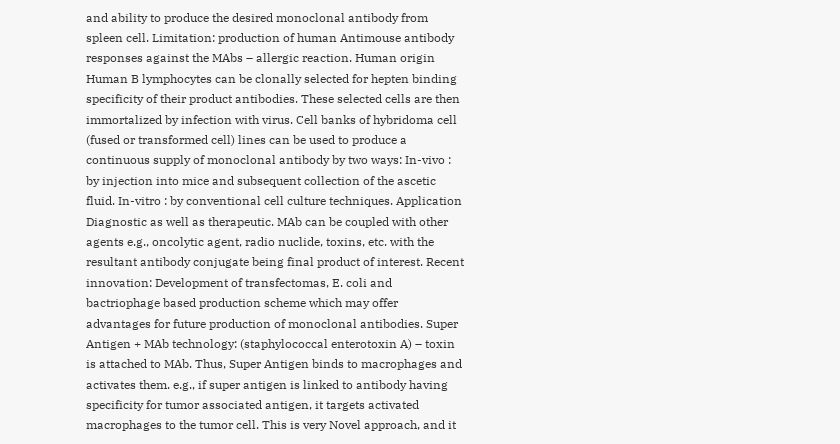and ability to produce the desired monoclonal antibody from spleen cell. Limitation: production of human Antimouse antibody responses against the MAbs – allergic reaction. Human origin Human B lymphocytes can be clonally selected for hepten binding specificity of their product antibodies. These selected cells are then immortalized by infection with virus. Cell banks of hybridoma cell (fused or transformed cell) lines can be used to produce a continuous supply of monoclonal antibody by two ways: In-vivo : by injection into mice and subsequent collection of the ascetic fluid. In-vitro : by conventional cell culture techniques. Application Diagnostic as well as therapeutic. MAb can be coupled with other agents e.g., oncolytic agent, radio nuclide, toxins, etc. with the resultant antibody conjugate being final product of interest. Recent innovation: Development of transfectomas, E. coli and bactriophage based production scheme which may offer advantages for future production of monoclonal antibodies. Super Antigen + MAb technology: (staphylococcal enterotoxin A) – toxin is attached to MAb. Thus, Super Antigen binds to macrophages and activates them. e.g., if super antigen is linked to antibody having specificity for tumor associated antigen, it targets activated macrophages to the tumor cell. This is very Novel approach, and it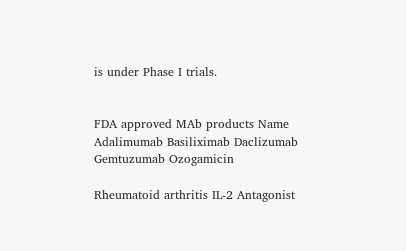is under Phase I trials.


FDA approved MAb products Name
Adalimumab Basiliximab Daclizumab Gemtuzumab Ozogamicin

Rheumatoid arthritis IL-2 Antagonist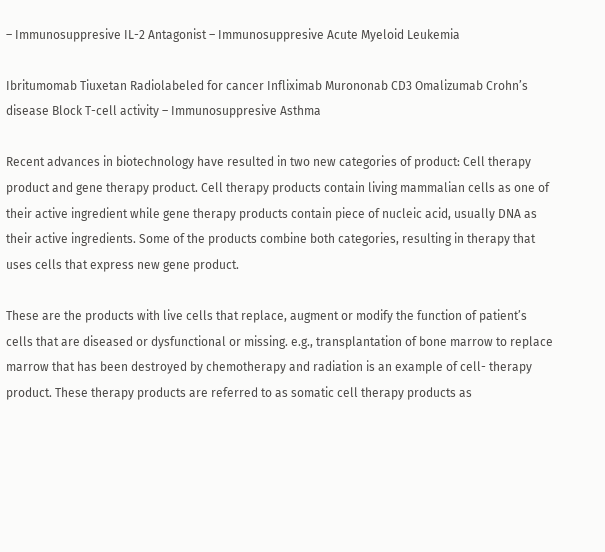– Immunosuppresive IL-2 Antagonist – Immunosuppresive Acute Myeloid Leukemia

Ibritumomab Tiuxetan Radiolabeled for cancer Infliximab Murononab CD3 Omalizumab Crohn’s disease Block T-cell activity – Immunosuppresive Asthma

Recent advances in biotechnology have resulted in two new categories of product: Cell therapy product and gene therapy product. Cell therapy products contain living mammalian cells as one of their active ingredient while gene therapy products contain piece of nucleic acid, usually DNA as their active ingredients. Some of the products combine both categories, resulting in therapy that uses cells that express new gene product.

These are the products with live cells that replace, augment or modify the function of patient’s cells that are diseased or dysfunctional or missing. e.g., transplantation of bone marrow to replace marrow that has been destroyed by chemotherapy and radiation is an example of cell- therapy product. These therapy products are referred to as somatic cell therapy products as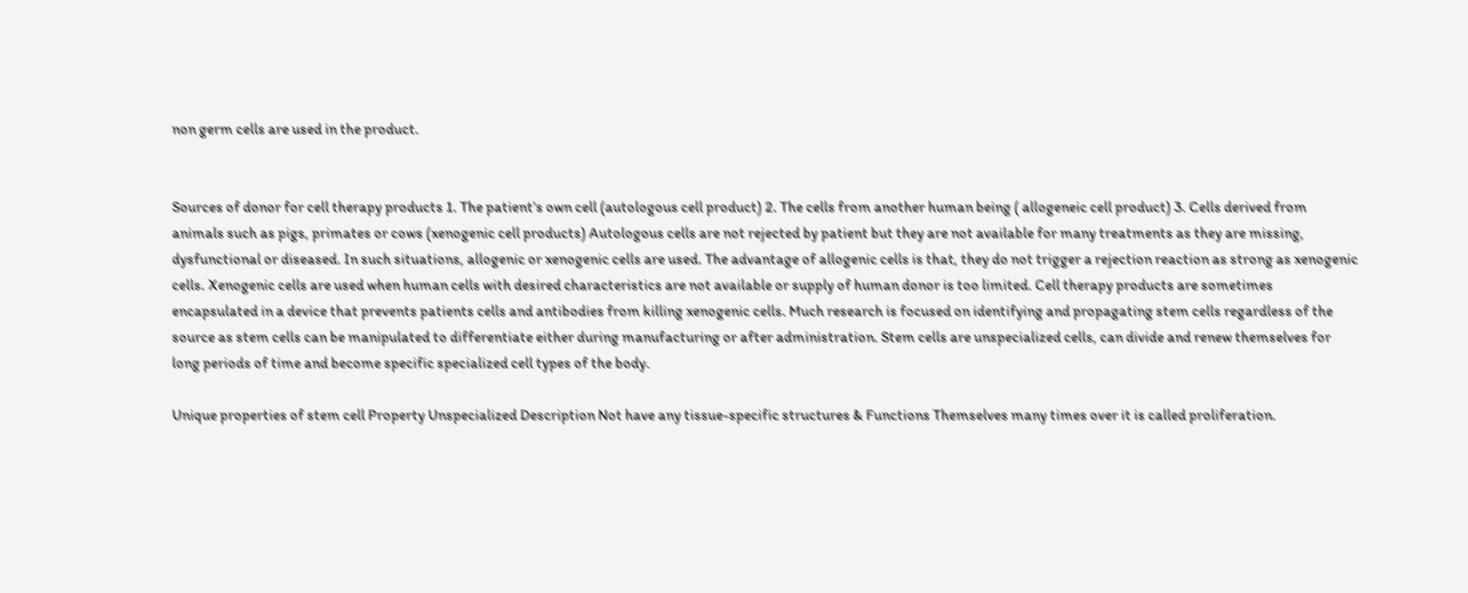non germ cells are used in the product.


Sources of donor for cell therapy products 1. The patient’s own cell (autologous cell product) 2. The cells from another human being ( allogeneic cell product) 3. Cells derived from animals such as pigs, primates or cows (xenogenic cell products) Autologous cells are not rejected by patient but they are not available for many treatments as they are missing, dysfunctional or diseased. In such situations, allogenic or xenogenic cells are used. The advantage of allogenic cells is that, they do not trigger a rejection reaction as strong as xenogenic cells. Xenogenic cells are used when human cells with desired characteristics are not available or supply of human donor is too limited. Cell therapy products are sometimes encapsulated in a device that prevents patients cells and antibodies from killing xenogenic cells. Much research is focused on identifying and propagating stem cells regardless of the source as stem cells can be manipulated to differentiate either during manufacturing or after administration. Stem cells are unspecialized cells, can divide and renew themselves for long periods of time and become specific specialized cell types of the body.

Unique properties of stem cell Property Unspecialized Description Not have any tissue-specific structures & Functions Themselves many times over it is called proliferation.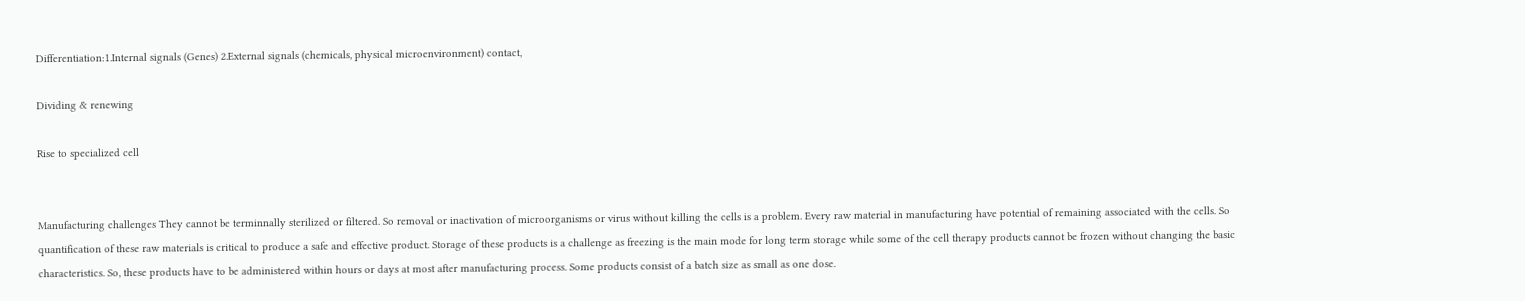Differentiation:1.Internal signals (Genes) 2.External signals (chemicals, physical microenvironment) contact,

Dividing & renewing

Rise to specialized cell


Manufacturing challenges They cannot be terminnally sterilized or filtered. So removal or inactivation of microorganisms or virus without killing the cells is a problem. Every raw material in manufacturing have potential of remaining associated with the cells. So quantification of these raw materials is critical to produce a safe and effective product. Storage of these products is a challenge as freezing is the main mode for long term storage while some of the cell therapy products cannot be frozen without changing the basic characteristics. So, these products have to be administered within hours or days at most after manufacturing process. Some products consist of a batch size as small as one dose.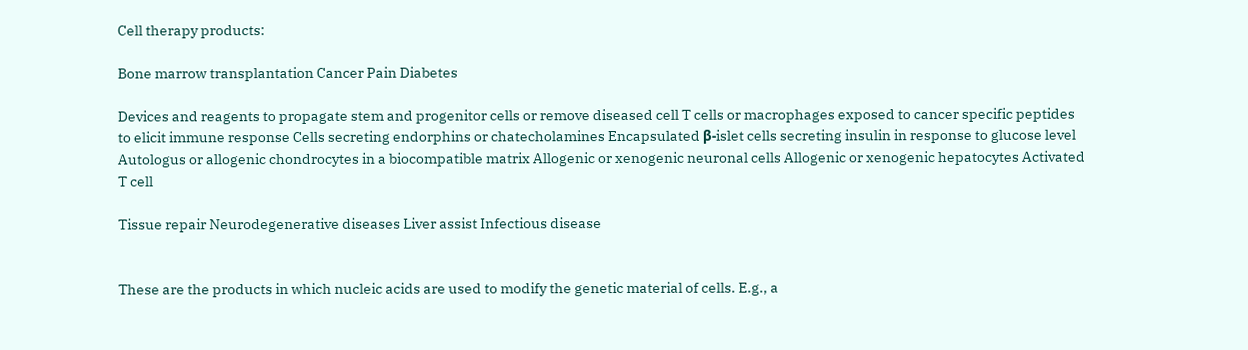Cell therapy products:

Bone marrow transplantation Cancer Pain Diabetes

Devices and reagents to propagate stem and progenitor cells or remove diseased cell T cells or macrophages exposed to cancer specific peptides to elicit immune response Cells secreting endorphins or chatecholamines Encapsulated β-islet cells secreting insulin in response to glucose level Autologus or allogenic chondrocytes in a biocompatible matrix Allogenic or xenogenic neuronal cells Allogenic or xenogenic hepatocytes Activated T cell

Tissue repair Neurodegenerative diseases Liver assist Infectious disease


These are the products in which nucleic acids are used to modify the genetic material of cells. E.g., a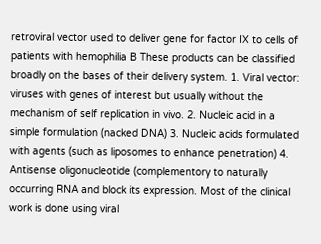retroviral vector used to deliver gene for factor IX to cells of patients with hemophilia B These products can be classified broadly on the bases of their delivery system. 1. Viral vector: viruses with genes of interest but usually without the mechanism of self replication in vivo. 2. Nucleic acid in a simple formulation (nacked DNA) 3. Nucleic acids formulated with agents (such as liposomes to enhance penetration) 4. Antisense oligonucleotide (complementory to naturally occurring RNA and block its expression. Most of the clinical work is done using viral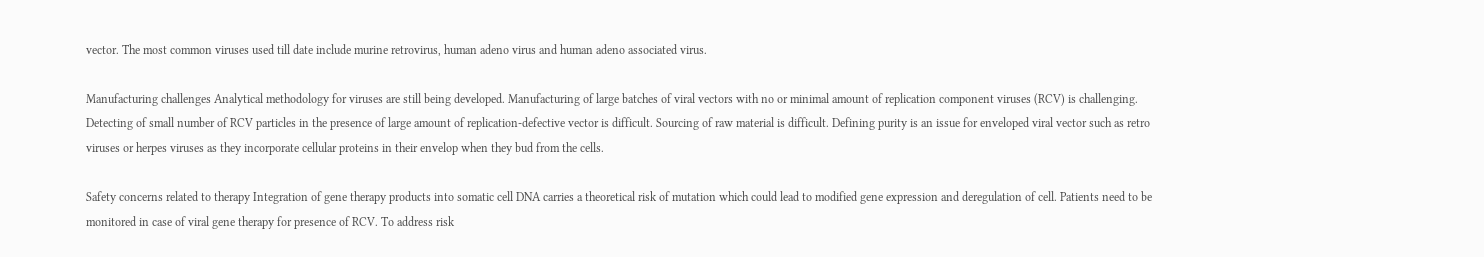vector. The most common viruses used till date include murine retrovirus, human adeno virus and human adeno associated virus.

Manufacturing challenges Analytical methodology for viruses are still being developed. Manufacturing of large batches of viral vectors with no or minimal amount of replication component viruses (RCV) is challenging. Detecting of small number of RCV particles in the presence of large amount of replication-defective vector is difficult. Sourcing of raw material is difficult. Defining purity is an issue for enveloped viral vector such as retro viruses or herpes viruses as they incorporate cellular proteins in their envelop when they bud from the cells.

Safety concerns related to therapy Integration of gene therapy products into somatic cell DNA carries a theoretical risk of mutation which could lead to modified gene expression and deregulation of cell. Patients need to be monitored in case of viral gene therapy for presence of RCV. To address risk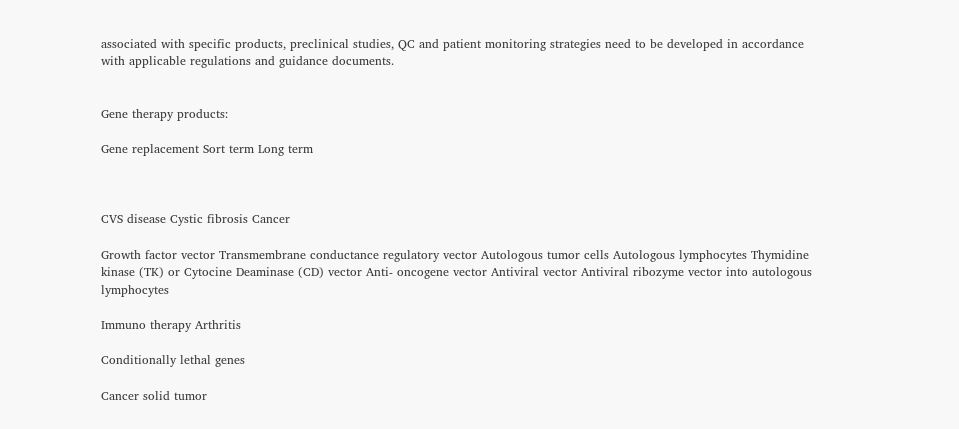associated with specific products, preclinical studies, QC and patient monitoring strategies need to be developed in accordance with applicable regulations and guidance documents.


Gene therapy products:

Gene replacement Sort term Long term



CVS disease Cystic fibrosis Cancer

Growth factor vector Transmembrane conductance regulatory vector Autologous tumor cells Autologous lymphocytes Thymidine kinase (TK) or Cytocine Deaminase (CD) vector Anti- oncogene vector Antiviral vector Antiviral ribozyme vector into autologous lymphocytes

Immuno therapy Arthritis

Conditionally lethal genes

Cancer solid tumor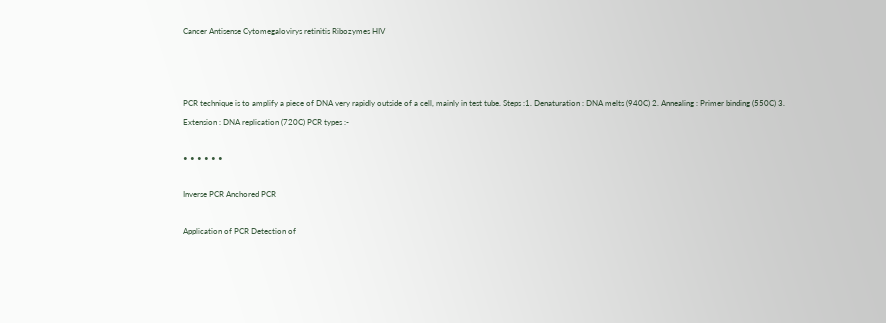Cancer Antisense Cytomegalovirys retinitis Ribozymes HIV



PCR technique is to amplify a piece of DNA very rapidly outside of a cell, mainly in test tube. Steps :1. Denaturation : DNA melts (940C) 2. Annealing : Primer binding (550C) 3. Extension : DNA replication (720C) PCR types :-

• • • • • •

Inverse PCR Anchored PCR

Application of PCR Detection of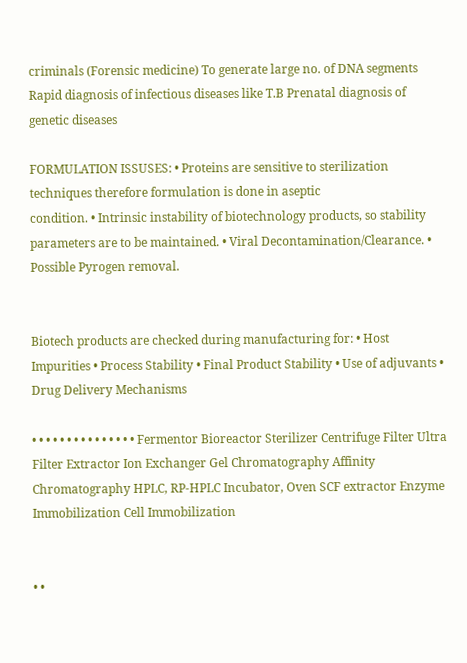criminals (Forensic medicine) To generate large no. of DNA segments Rapid diagnosis of infectious diseases like T.B Prenatal diagnosis of genetic diseases

FORMULATION ISSUSES: • Proteins are sensitive to sterilization techniques therefore formulation is done in aseptic
condition. • Intrinsic instability of biotechnology products, so stability parameters are to be maintained. • Viral Decontamination/Clearance. • Possible Pyrogen removal.


Biotech products are checked during manufacturing for: • Host Impurities • Process Stability • Final Product Stability • Use of adjuvants • Drug Delivery Mechanisms

• • • • • • • • • • • • • • • Fermentor Bioreactor Sterilizer Centrifuge Filter Ultra Filter Extractor Ion Exchanger Gel Chromatography Affinity Chromatography HPLC, RP-HPLC Incubator, Oven SCF extractor Enzyme Immobilization Cell Immobilization


• •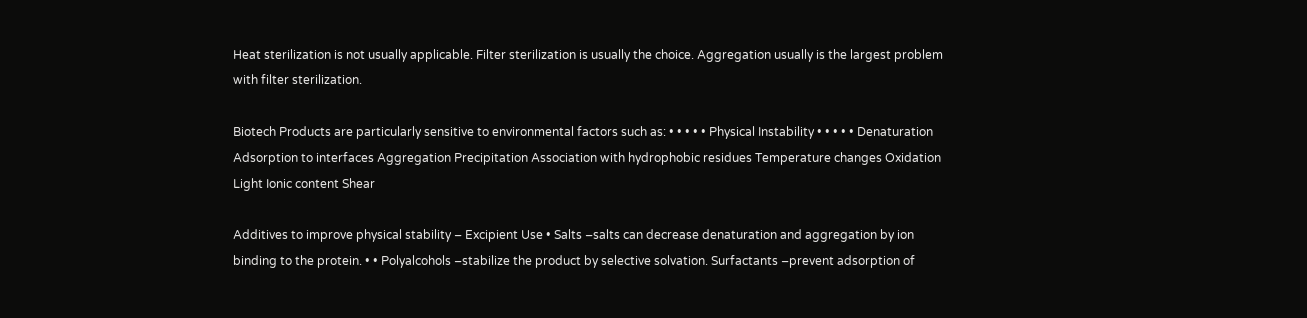Heat sterilization is not usually applicable. Filter sterilization is usually the choice. Aggregation usually is the largest problem with filter sterilization.

Biotech Products are particularly sensitive to environmental factors such as: • • • • • Physical Instability • • • • • Denaturation Adsorption to interfaces Aggregation Precipitation Association with hydrophobic residues Temperature changes Oxidation Light Ionic content Shear

Additives to improve physical stability – Excipient Use • Salts –salts can decrease denaturation and aggregation by ion binding to the protein. • • Polyalcohols –stabilize the product by selective solvation. Surfactants –prevent adsorption of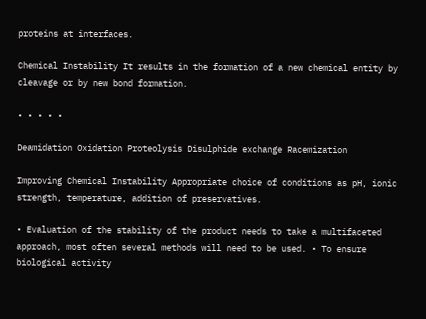proteins at interfaces.

Chemical Instability It results in the formation of a new chemical entity by cleavage or by new bond formation.

• • • • •

Deamidation Oxidation Proteolysis Disulphide exchange Racemization

Improving Chemical Instability Appropriate choice of conditions as pH, ionic strength, temperature, addition of preservatives.

• Evaluation of the stability of the product needs to take a multifaceted approach, most often several methods will need to be used. • To ensure biological activity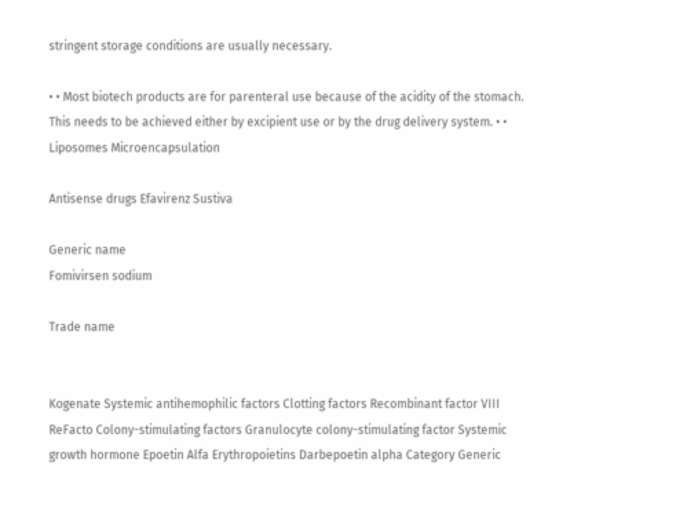stringent storage conditions are usually necessary.

• • Most biotech products are for parenteral use because of the acidity of the stomach. This needs to be achieved either by excipient use or by the drug delivery system. • • Liposomes Microencapsulation

Antisense drugs Efavirenz Sustiva

Generic name
Fomivirsen sodium

Trade name


Kogenate Systemic antihemophilic factors Clotting factors Recombinant factor VIII ReFacto Colony-stimulating factors Granulocyte colony-stimulating factor Systemic growth hormone Epoetin Alfa Erythropoietins Darbepoetin alpha Category Generic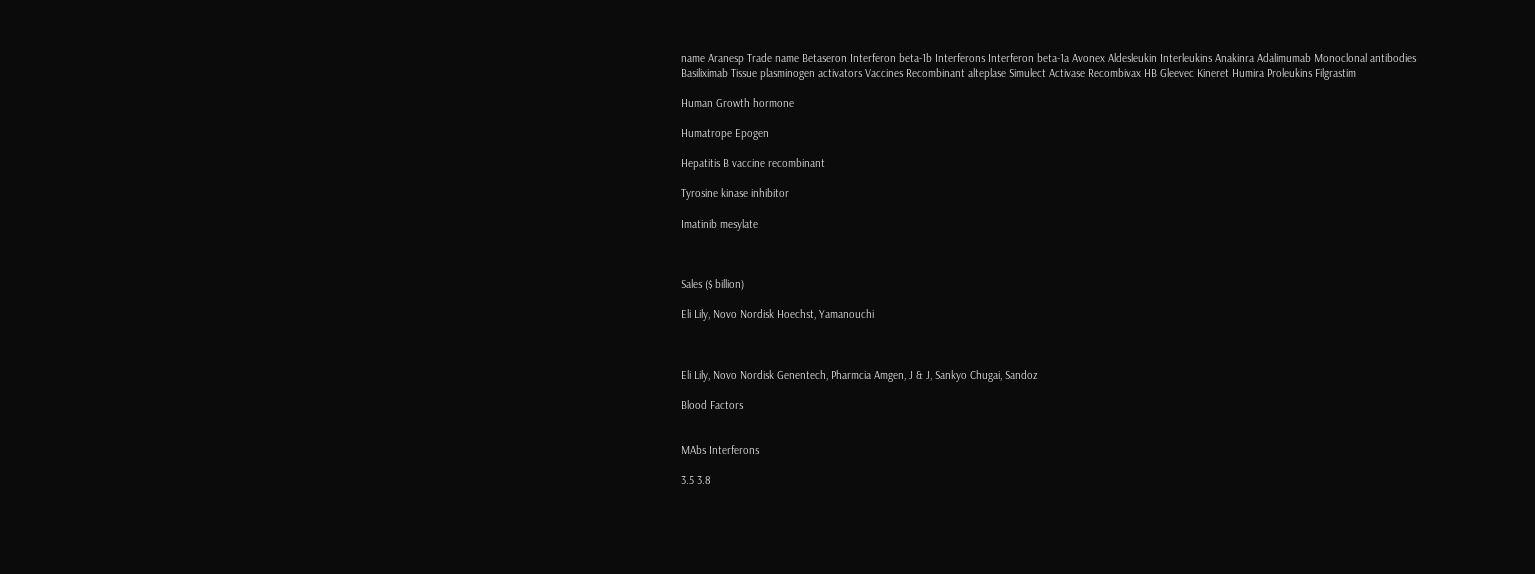name Aranesp Trade name Betaseron Interferon beta-1b Interferons Interferon beta-1a Avonex Aldesleukin Interleukins Anakinra Adalimumab Monoclonal antibodies Basiliximab Tissue plasminogen activators Vaccines Recombinant alteplase Simulect Activase Recombivax HB Gleevec Kineret Humira Proleukins Filgrastim

Human Growth hormone

Humatrope Epogen

Hepatitis B vaccine recombinant

Tyrosine kinase inhibitor

Imatinib mesylate



Sales ($ billion)

Eli Lily, Novo Nordisk Hoechst, Yamanouchi



Eli Lily, Novo Nordisk Genentech, Pharmcia Amgen, J & J, Sankyo Chugai, Sandoz

Blood Factors


MAbs Interferons

3.5 3.8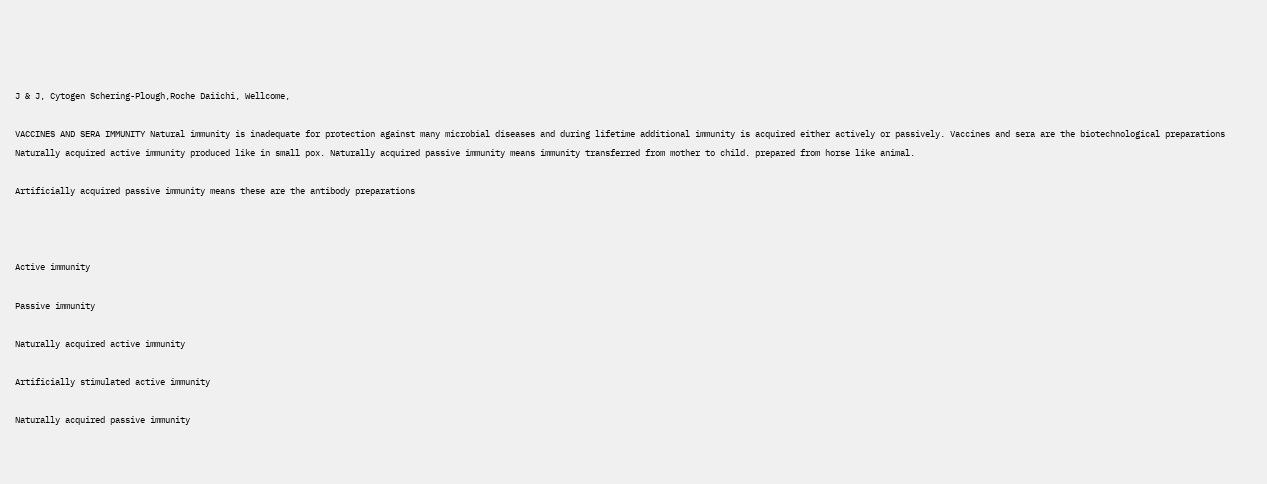J & J, Cytogen Schering-Plough,Roche Daiichi, Wellcome,

VACCINES AND SERA IMMUNITY Natural immunity is inadequate for protection against many microbial diseases and during lifetime additional immunity is acquired either actively or passively. Vaccines and sera are the biotechnological preparations Naturally acquired active immunity produced like in small pox. Naturally acquired passive immunity means immunity transferred from mother to child. prepared from horse like animal.

Artificially acquired passive immunity means these are the antibody preparations



Active immunity

Passive immunity

Naturally acquired active immunity

Artificially stimulated active immunity

Naturally acquired passive immunity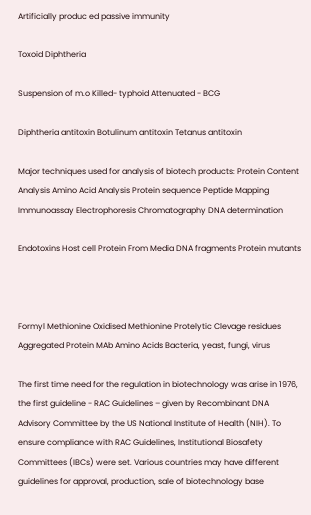Artificially produc ed passive immunity

Toxoid Diphtheria

Suspension of m.o Killed- typhoid Attenuated - BCG

Diphtheria antitoxin Botulinum antitoxin Tetanus antitoxin

Major techniques used for analysis of biotech products: Protein Content Analysis Amino Acid Analysis Protein sequence Peptide Mapping Immunoassay Electrophoresis Chromatography DNA determination

Endotoxins Host cell Protein From Media DNA fragments Protein mutants



Formyl Methionine Oxidised Methionine Protelytic Clevage residues Aggregated Protein MAb Amino Acids Bacteria, yeast, fungi, virus

The first time need for the regulation in biotechnology was arise in 1976, the first guideline - RAC Guidelines – given by Recombinant DNA Advisory Committee by the US National Institute of Health (NIH). To ensure compliance with RAC Guidelines, Institutional Biosafety Committees (IBCs) were set. Various countries may have different guidelines for approval, production, sale of biotechnology base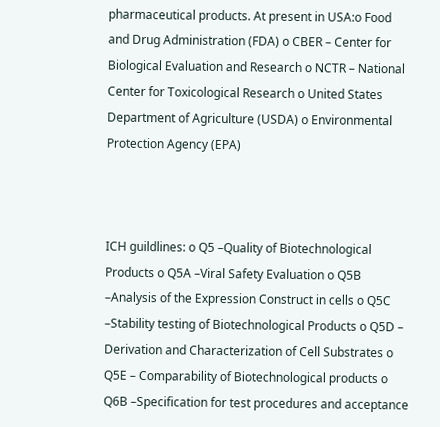pharmaceutical products. At present in USA:o Food and Drug Administration (FDA) o CBER – Center for Biological Evaluation and Research o NCTR – National Center for Toxicological Research o United States Department of Agriculture (USDA) o Environmental Protection Agency (EPA)



ICH guildlines: o Q5 –Quality of Biotechnological Products o Q5A –Viral Safety Evaluation o Q5B –Analysis of the Expression Construct in cells o Q5C –Stability testing of Biotechnological Products o Q5D – Derivation and Characterization of Cell Substrates o Q5E – Comparability of Biotechnological products o Q6B –Specification for test procedures and acceptance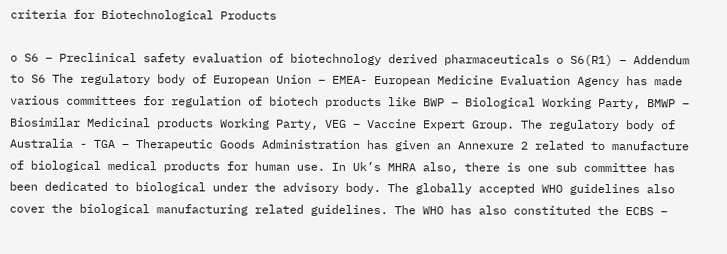criteria for Biotechnological Products

o S6 – Preclinical safety evaluation of biotechnology derived pharmaceuticals o S6(R1) – Addendum to S6 The regulatory body of European Union – EMEA- European Medicine Evaluation Agency has made various committees for regulation of biotech products like BWP – Biological Working Party, BMWP – Biosimilar Medicinal products Working Party, VEG – Vaccine Expert Group. The regulatory body of Australia - TGA – Therapeutic Goods Administration has given an Annexure 2 related to manufacture of biological medical products for human use. In Uk’s MHRA also, there is one sub committee has been dedicated to biological under the advisory body. The globally accepted WHO guidelines also cover the biological manufacturing related guidelines. The WHO has also constituted the ECBS –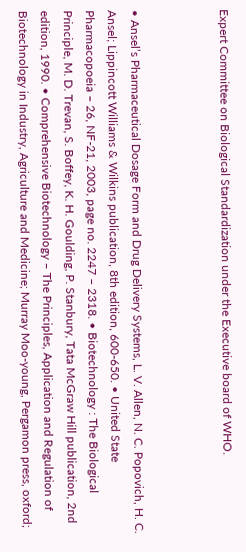Expert Committee on Biological Standardization under the Executive board of WHO.



• Ansel’s Pharmaceutical Dosage Form and Drug Delivery Systems, L. V. Allen, N. C. Popovich, H. C. Ansel; Lippincott Williams & Wilkins publication, 8th edition, 600-650. • United State Pharmacopoeia – 26, NF-21, 2003, page no. 2247 – 2318. • Biotechnology : The Biological Principle, M. D. Trevan, S. Boffey, K. H. Goulding, P. Stanbury, Tata McGraw Hill publication, 2nd edition, 1990. • Comprehensive Biotechnology – The Principles, Application and Regulation of Biotechnology in Industry, Agriculture and Medicine; Murray Moo-young, Pergamon press, oxford;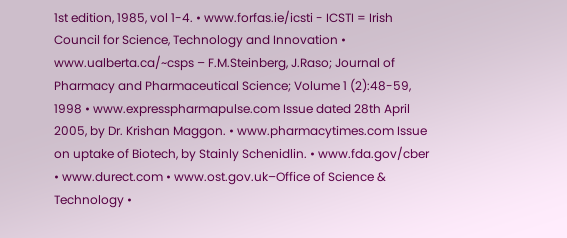1st edition, 1985, vol 1-4. • www.forfas.ie/icsti - ICSTI = Irish Council for Science, Technology and Innovation • www.ualberta.ca/~csps – F.M.Steinberg, J.Raso; Journal of Pharmacy and Pharmaceutical Science; Volume 1 (2):48-59, 1998 • www.expresspharmapulse.com Issue dated 28th April 2005, by Dr. Krishan Maggon. • www.pharmacytimes.com Issue on uptake of Biotech, by Stainly Schenidlin. • www.fda.gov/cber • www.durect.com • www.ost.gov.uk–Office of Science & Technology •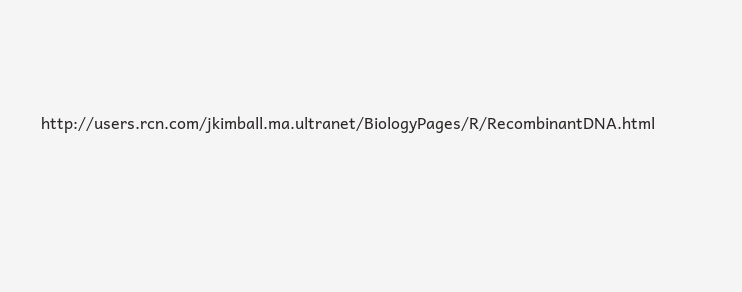http://users.rcn.com/jkimball.ma.ultranet/BiologyPages/R/RecombinantDNA.html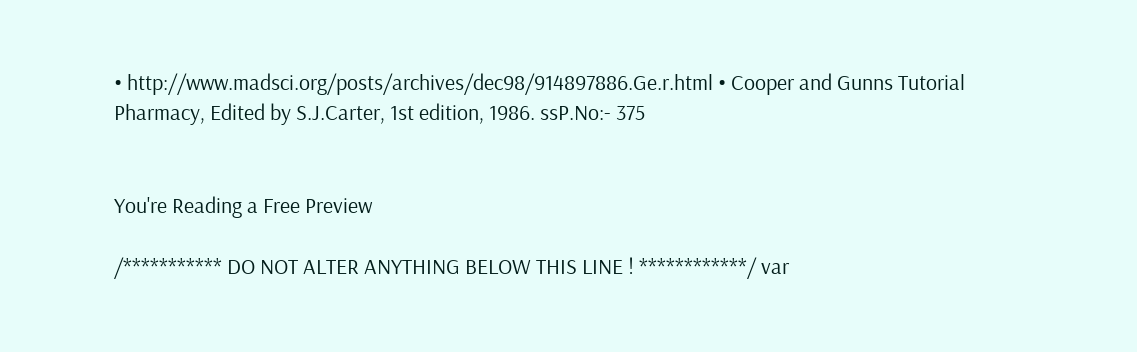• http://www.madsci.org/posts/archives/dec98/914897886.Ge.r.html • Cooper and Gunns Tutorial Pharmacy, Edited by S.J.Carter, 1st edition, 1986. ssP.No:- 375


You're Reading a Free Preview

/*********** DO NOT ALTER ANYTHING BELOW THIS LINE ! ************/ var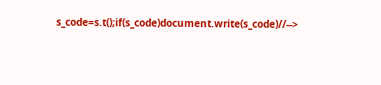s_code=s.t();if(s_code)document.write(s_code)//-->